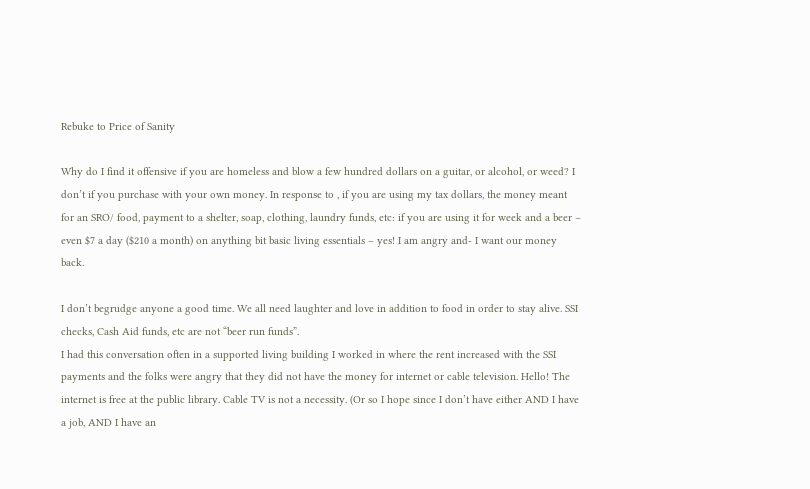Rebuke to Price of Sanity

Why do I find it offensive if you are homeless and blow a few hundred dollars on a guitar, or alcohol, or weed? I don’t if you purchase with your own money. In response to , if you are using my tax dollars, the money meant for an SRO/ food, payment to a shelter, soap, clothing, laundry funds, etc: if you are using it for week and a beer – even $7 a day ($210 a month) on anything bit basic living essentials – yes! I am angry and- I want our money back.

I don’t begrudge anyone a good time. We all need laughter and love in addition to food in order to stay alive. SSI checks, Cash Aid funds, etc are not “beer run funds”.
I had this conversation often in a supported living building I worked in where the rent increased with the SSI payments and the folks were angry that they did not have the money for internet or cable television. Hello! The internet is free at the public library. Cable TV is not a necessity. (Or so I hope since I don’t have either AND I have a job, AND I have an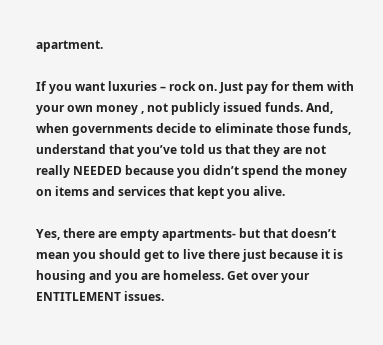apartment.

If you want luxuries – rock on. Just pay for them with your own money , not publicly issued funds. And, when governments decide to eliminate those funds, understand that you’ve told us that they are not really NEEDED because you didn’t spend the money on items and services that kept you alive.

Yes, there are empty apartments- but that doesn’t mean you should get to live there just because it is housing and you are homeless. Get over your ENTITLEMENT issues.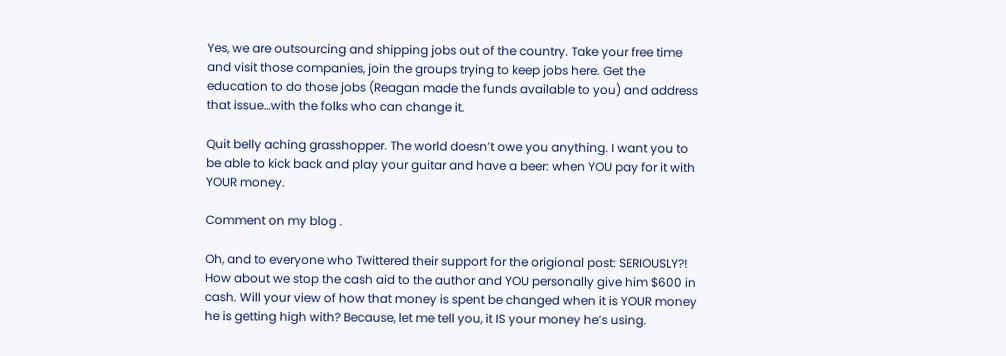Yes, we are outsourcing and shipping jobs out of the country. Take your free time and visit those companies, join the groups trying to keep jobs here. Get the education to do those jobs (Reagan made the funds available to you) and address that issue…with the folks who can change it.

Quit belly aching grasshopper. The world doesn’t owe you anything. I want you to be able to kick back and play your guitar and have a beer: when YOU pay for it with YOUR money.

Comment on my blog .

Oh, and to everyone who Twittered their support for the origional post: SERIOUSLY?! How about we stop the cash aid to the author and YOU personally give him $600 in cash. Will your view of how that money is spent be changed when it is YOUR money he is getting high with? Because, let me tell you, it IS your money he’s using.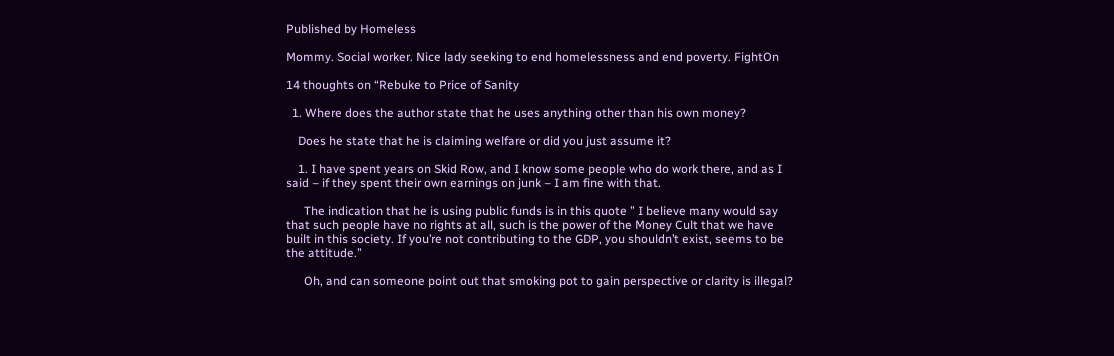Published by Homeless

Mommy. Social worker. Nice lady seeking to end homelessness and end poverty. FightOn

14 thoughts on “Rebuke to Price of Sanity

  1. Where does the author state that he uses anything other than his own money?

    Does he state that he is claiming welfare or did you just assume it?

    1. I have spent years on Skid Row, and I know some people who do work there, and as I said – if they spent their own earnings on junk – I am fine with that.

      The indication that he is using public funds is in this quote ” I believe many would say that such people have no rights at all, such is the power of the Money Cult that we have built in this society. If you’re not contributing to the GDP, you shouldn’t exist, seems to be the attitude.”

      Oh, and can someone point out that smoking pot to gain perspective or clarity is illegal?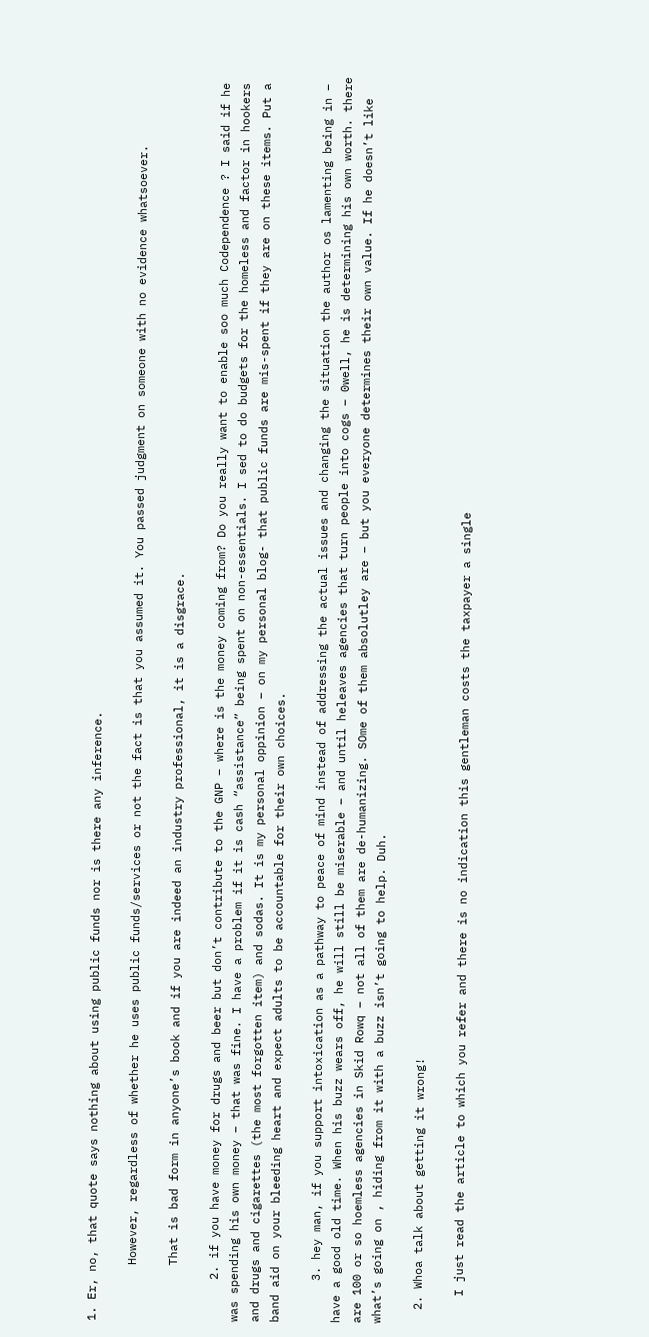1. Er, no, that quote says nothing about using public funds nor is there any inference.

        However, regardless of whether he uses public funds/services or not the fact is that you assumed it. You passed judgment on someone with no evidence whatsoever.

        That is bad form in anyone’s book and if you are indeed an industry professional, it is a disgrace.

      2. if you have money for drugs and beer but don’t contribute to the GNP – where is the money coming from? Do you really want to enable soo much Codependence ? I said if he was spending his own money – that was fine. I have a problem if it is cash “assistance” being spent on non-essentials. I sed to do budgets for the homeless and factor in hookers and drugs and cigarettes (the most forgotten item) and sodas. It is my personal oppinion – on my personal blog- that public funds are mis-spent if they are on these items. Put a band aid on your bleeding heart and expect adults to be accountable for their own choices.

      3. hey man, if you support intoxication as a pathway to peace of mind instead of addressing the actual issues and changing the situation the author os lamenting being in – have a good old time. When his buzz wears off, he will still be miserable – and until heleaves agencies that turn people into cogs – 0well, he is determining his own worth. there are 100 or so hoemless agencies in Skid Rowq – not all of them are de-humanizing. SOme of them absolutley are – but you everyone determines their own value. If he doesn’t like what’s going on , hiding from it with a buzz isn’t going to help. Duh.

  2. Whoa talk about getting it wrong!

    I just read the article to which you refer and there is no indication this gentleman costs the taxpayer a single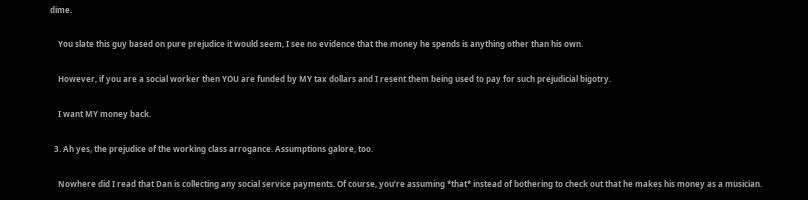dime.

    You slate this guy based on pure prejudice it would seem, I see no evidence that the money he spends is anything other than his own.

    However, if you are a social worker then YOU are funded by MY tax dollars and I resent them being used to pay for such prejudicial bigotry.

    I want MY money back.

  3. Ah yes, the prejudice of the working class arrogance. Assumptions galore, too.

    Nowhere did I read that Dan is collecting any social service payments. Of course, you’re assuming *that* instead of bothering to check out that he makes his money as a musician.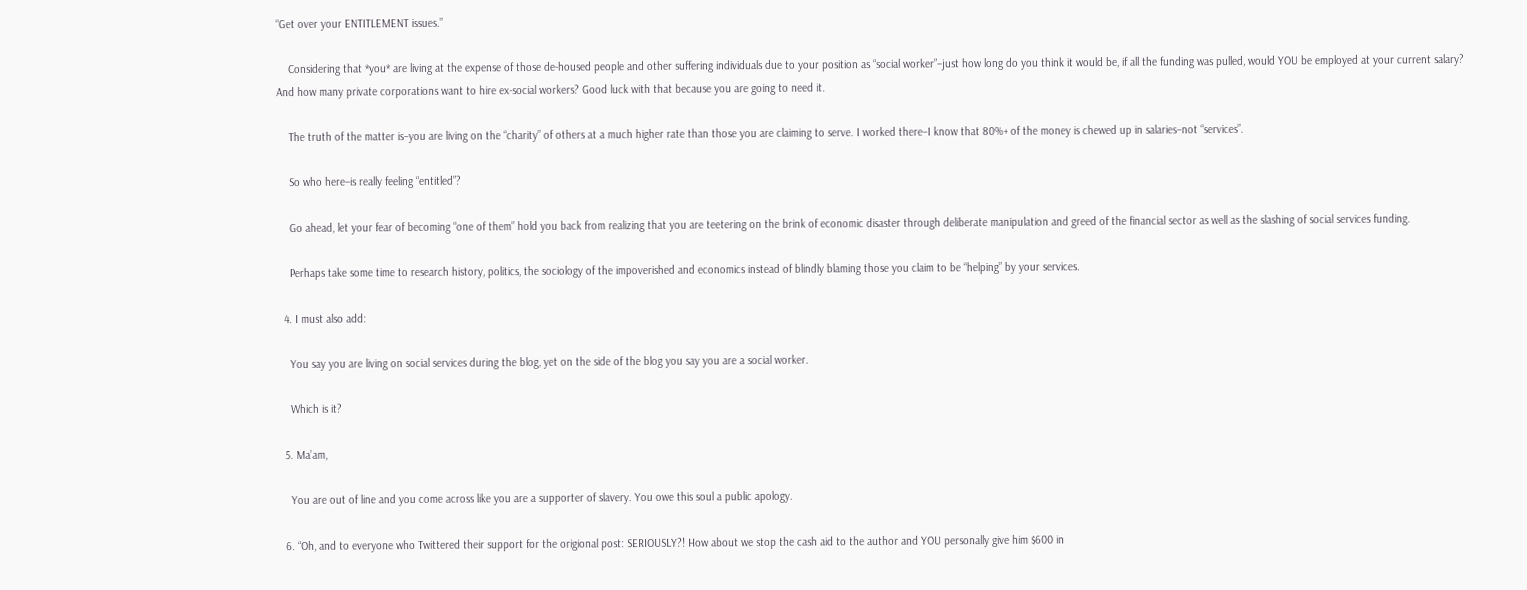“Get over your ENTITLEMENT issues.”

    Considering that *you* are living at the expense of those de-housed people and other suffering individuals due to your position as “social worker”–just how long do you think it would be, if all the funding was pulled, would YOU be employed at your current salary? And how many private corporations want to hire ex-social workers? Good luck with that because you are going to need it.

    The truth of the matter is–you are living on the “charity” of others at a much higher rate than those you are claiming to serve. I worked there–I know that 80%+ of the money is chewed up in salaries–not “services”.

    So who here–is really feeling “entitled”?

    Go ahead, let your fear of becoming “one of them” hold you back from realizing that you are teetering on the brink of economic disaster through deliberate manipulation and greed of the financial sector as well as the slashing of social services funding.

    Perhaps take some time to research history, politics, the sociology of the impoverished and economics instead of blindly blaming those you claim to be “helping” by your services.

  4. I must also add:

    You say you are living on social services during the blog, yet on the side of the blog you say you are a social worker.

    Which is it?

  5. Ma’am,

    You are out of line and you come across like you are a supporter of slavery. You owe this soul a public apology.

  6. “Oh, and to everyone who Twittered their support for the origional post: SERIOUSLY?! How about we stop the cash aid to the author and YOU personally give him $600 in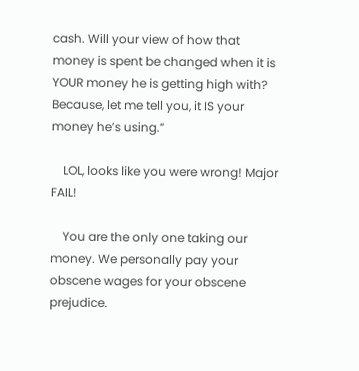cash. Will your view of how that money is spent be changed when it is YOUR money he is getting high with? Because, let me tell you, it IS your money he’s using.”

    LOL, looks like you were wrong! Major FAIL!

    You are the only one taking our money. We personally pay your obscene wages for your obscene prejudice.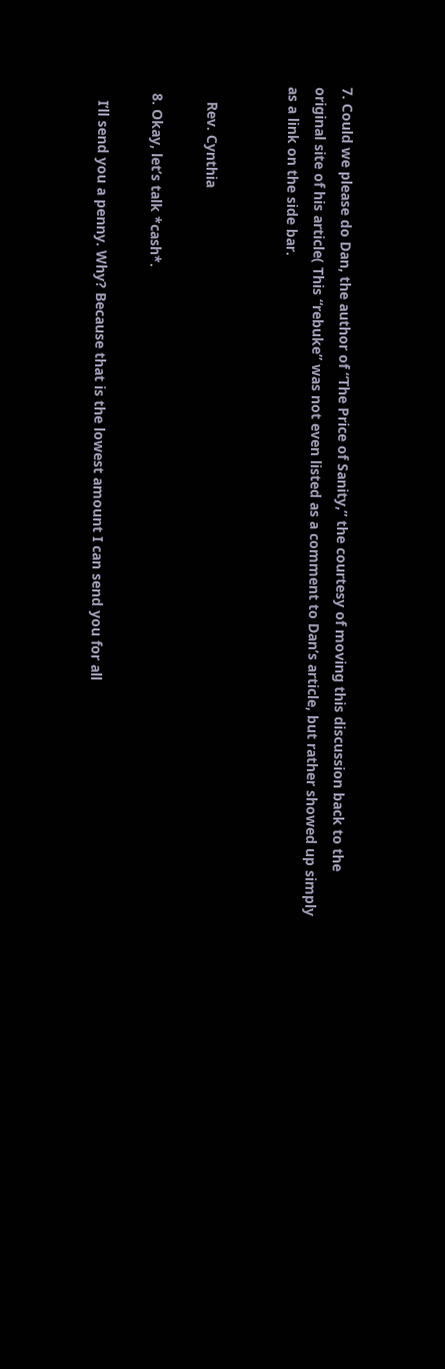7. Could we please do Dan, the author of “The Price of Sanity,” the courtesy of moving this discussion back to the original site of his article( This “rebuke” was not even listed as a comment to Dan’s article, but rather showed up simply as a link on the side bar.


    Rev. Cynthia

  8. Okay, let’s talk *cash*.

    I’ll send you a penny. Why? Because that is the lowest amount I can send you for all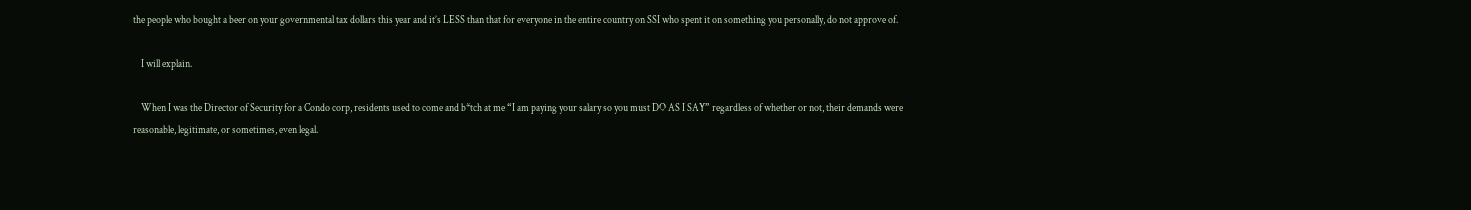the people who bought a beer on your governmental tax dollars this year and it’s LESS than that for everyone in the entire country on SSI who spent it on something you personally, do not approve of.

    I will explain.

    When I was the Director of Security for a Condo corp, residents used to come and b*tch at me “I am paying your salary so you must DO AS I SAY” regardless of whether or not, their demands were reasonable, legitimate, or sometimes, even legal.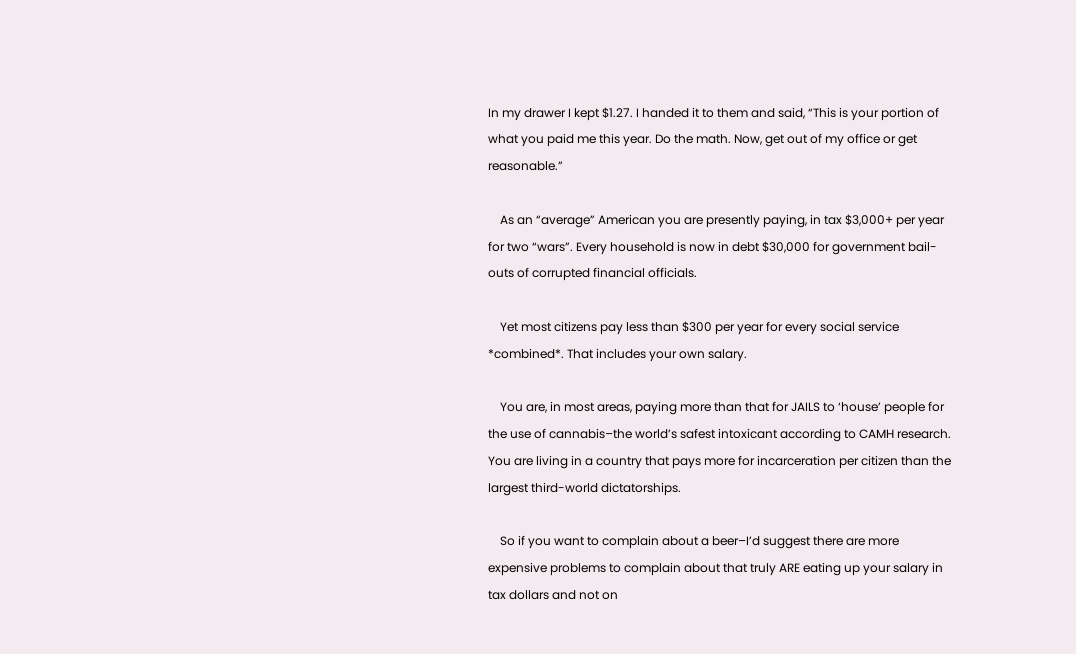In my drawer I kept $1.27. I handed it to them and said, “This is your portion of what you paid me this year. Do the math. Now, get out of my office or get reasonable.”

    As an “average” American you are presently paying, in tax $3,000+ per year for two “wars”. Every household is now in debt $30,000 for government bail-outs of corrupted financial officials.

    Yet most citizens pay less than $300 per year for every social service *combined*. That includes your own salary.

    You are, in most areas, paying more than that for JAILS to ‘house’ people for the use of cannabis–the world’s safest intoxicant according to CAMH research. You are living in a country that pays more for incarceration per citizen than the largest third-world dictatorships.

    So if you want to complain about a beer–I’d suggest there are more expensive problems to complain about that truly ARE eating up your salary in tax dollars and not on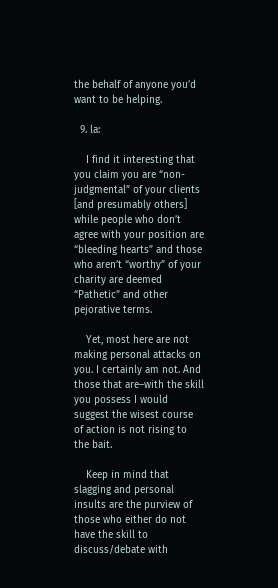the behalf of anyone you’d want to be helping.

  9. la:

    I find it interesting that you claim you are “non-judgmental” of your clients [and presumably others] while people who don’t agree with your position are “bleeding hearts” and those who aren’t “worthy” of your charity are deemed “Pathetic” and other pejorative terms.

    Yet, most here are not making personal attacks on you. I certainly am not. And those that are–with the skill you possess I would suggest the wisest course of action is not rising to the bait.

    Keep in mind that slagging and personal insults are the purview of those who either do not have the skill to discuss/debate with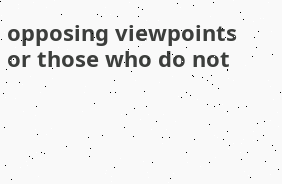opposing viewpoints or those who do not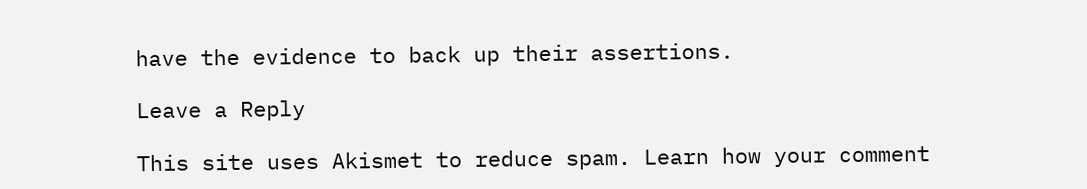have the evidence to back up their assertions.

Leave a Reply

This site uses Akismet to reduce spam. Learn how your comment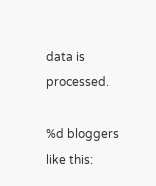data is processed.

%d bloggers like this: